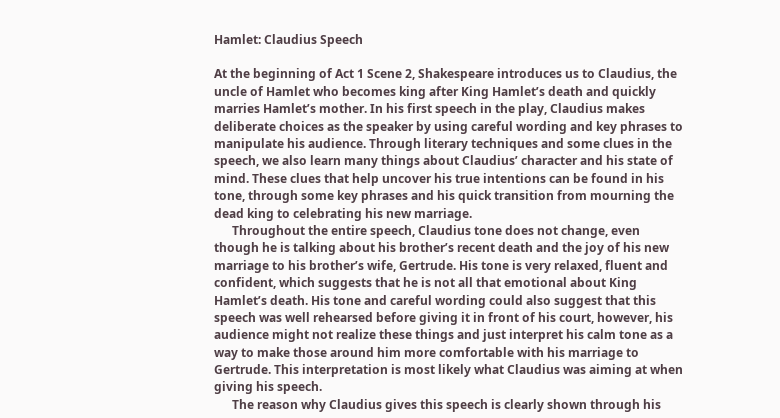Hamlet: Claudius Speech

At the beginning of Act 1 Scene 2, Shakespeare introduces us to Claudius, the uncle of Hamlet who becomes king after King Hamlet’s death and quickly marries Hamlet’s mother. In his first speech in the play, Claudius makes deliberate choices as the speaker by using careful wording and key phrases to manipulate his audience. Through literary techniques and some clues in the speech, we also learn many things about Claudius’ character and his state of mind. These clues that help uncover his true intentions can be found in his tone, through some key phrases and his quick transition from mourning the dead king to celebrating his new marriage.
      Throughout the entire speech, Claudius tone does not change, even though he is talking about his brother’s recent death and the joy of his new marriage to his brother’s wife, Gertrude. His tone is very relaxed, fluent and confident, which suggests that he is not all that emotional about King Hamlet’s death. His tone and careful wording could also suggest that this speech was well rehearsed before giving it in front of his court, however, his audience might not realize these things and just interpret his calm tone as a way to make those around him more comfortable with his marriage to Gertrude. This interpretation is most likely what Claudius was aiming at when giving his speech.
      The reason why Claudius gives this speech is clearly shown through his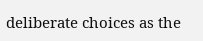deliberate choices as the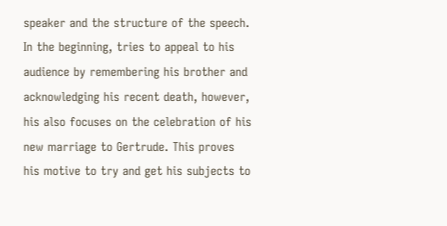speaker and the structure of the speech. In the beginning, tries to appeal to his audience by remembering his brother and acknowledging his recent death, however, his also focuses on the celebration of his new marriage to Gertrude. This proves his motive to try and get his subjects to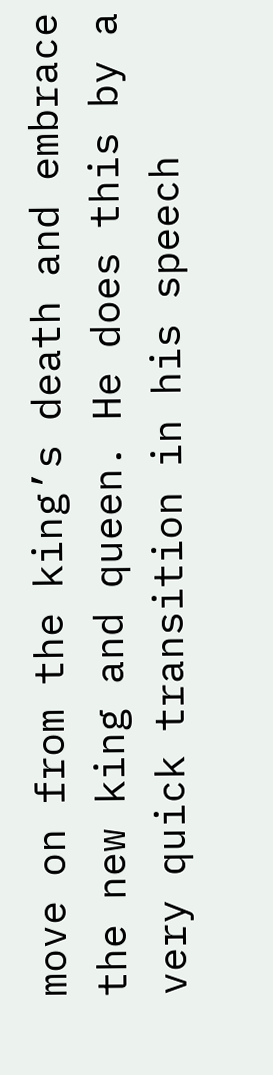move on from the king’s death and embrace the new king and queen. He does this by a very quick transition in his speech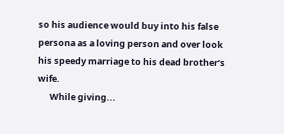so his audience would buy into his false persona as a loving person and over look his speedy marriage to his dead brother’s wife.
      While giving...